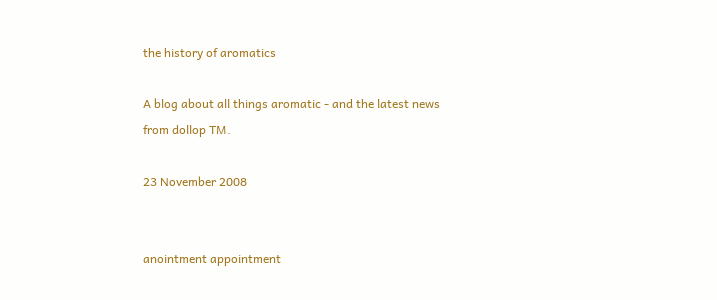the history of aromatics

A blog about all things aromatic - and the latest news from dollop TM.

23 November 2008


anointment appointment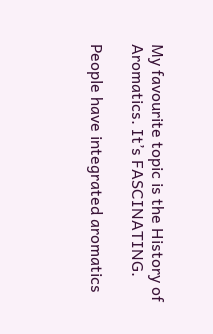My favourite topic is the History of Aromatics. It’s FASCINATING.

People have integrated aromatics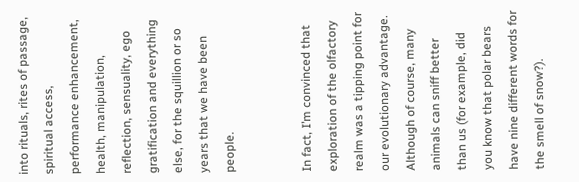into rituals, rites of passage, spiritual access, performance enhancement, health, manipulation, reflection, sensuality, ego gratification and everything else, for the squillion or so years that we have been people.


In fact, I’m convinced that exploration of the olfactory realm was a tipping point for our evolutionary advantage. Although of course, many animals can sniff better than us (for example, did you know that polar bears have nine different words for the smell of snow?).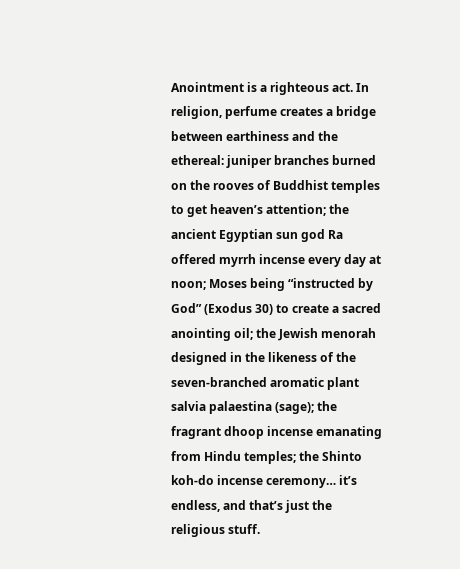Anointment is a righteous act. In religion, perfume creates a bridge between earthiness and the ethereal: juniper branches burned on the rooves of Buddhist temples to get heaven’s attention; the ancient Egyptian sun god Ra offered myrrh incense every day at noon; Moses being “instructed by God” (Exodus 30) to create a sacred anointing oil; the Jewish menorah designed in the likeness of the seven-branched aromatic plant salvia palaestina (sage); the fragrant dhoop incense emanating from Hindu temples; the Shinto koh-do incense ceremony… it’s endless, and that’s just the religious stuff.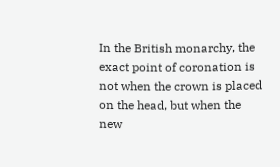In the British monarchy, the exact point of coronation is not when the crown is placed on the head, but when the new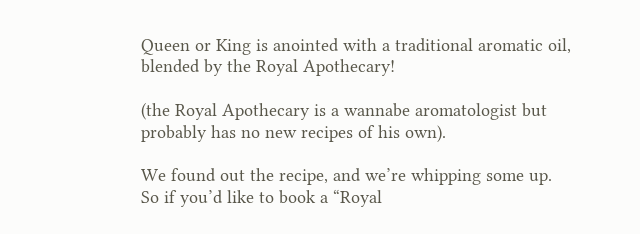Queen or King is anointed with a traditional aromatic oil, blended by the Royal Apothecary!

(the Royal Apothecary is a wannabe aromatologist but probably has no new recipes of his own).

We found out the recipe, and we’re whipping some up. So if you’d like to book a “Royal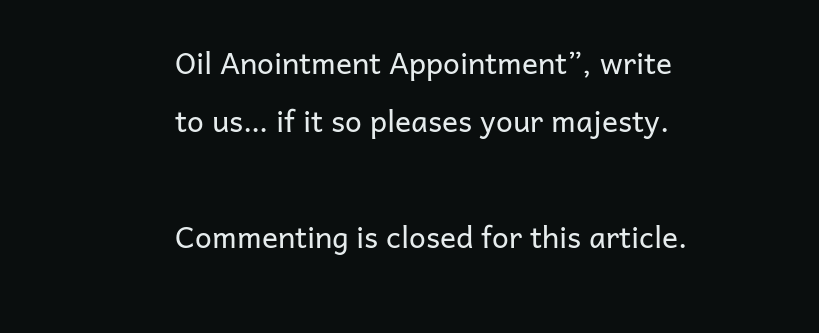Oil Anointment Appointment”, write to us… if it so pleases your majesty.

Commenting is closed for this article.